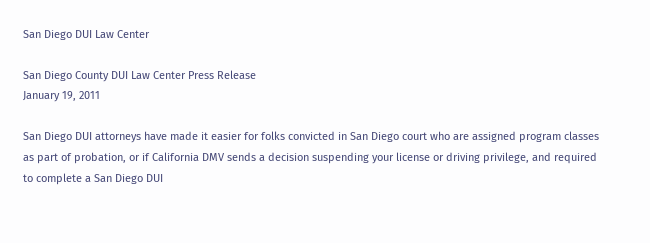San Diego DUI Law Center

San Diego County DUI Law Center Press Release
January 19, 2011

San Diego DUI attorneys have made it easier for folks convicted in San Diego court who are assigned program classes as part of probation, or if California DMV sends a decision suspending your license or driving privilege, and required to complete a San Diego DUI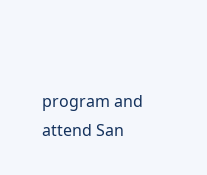program and attend San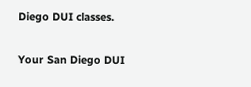Diego DUI classes.

Your San Diego DUI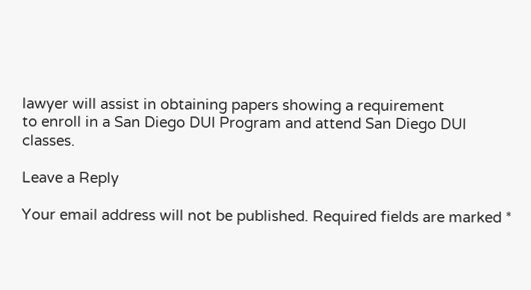lawyer will assist in obtaining papers showing a requirement
to enroll in a San Diego DUI Program and attend San Diego DUI classes.

Leave a Reply

Your email address will not be published. Required fields are marked *